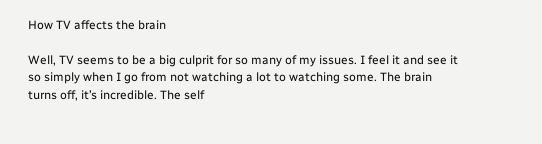How TV affects the brain

Well, TV seems to be a big culprit for so many of my issues. I feel it and see it so simply when I go from not watching a lot to watching some. The brain turns off, it’s incredible. The self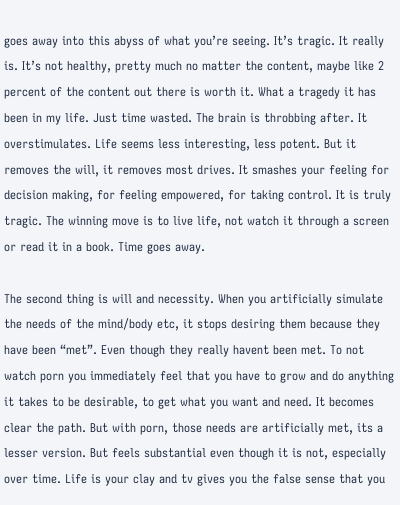goes away into this abyss of what you’re seeing. It’s tragic. It really is. It’s not healthy, pretty much no matter the content, maybe like 2 percent of the content out there is worth it. What a tragedy it has been in my life. Just time wasted. The brain is throbbing after. It overstimulates. Life seems less interesting, less potent. But it removes the will, it removes most drives. It smashes your feeling for decision making, for feeling empowered, for taking control. It is truly tragic. The winning move is to live life, not watch it through a screen or read it in a book. Time goes away.

The second thing is will and necessity. When you artificially simulate the needs of the mind/body etc, it stops desiring them because they have been “met”. Even though they really havent been met. To not watch porn you immediately feel that you have to grow and do anything it takes to be desirable, to get what you want and need. It becomes clear the path. But with porn, those needs are artificially met, its a lesser version. But feels substantial even though it is not, especially over time. Life is your clay and tv gives you the false sense that you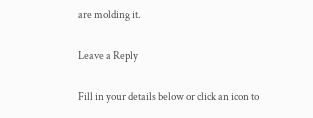are molding it.

Leave a Reply

Fill in your details below or click an icon to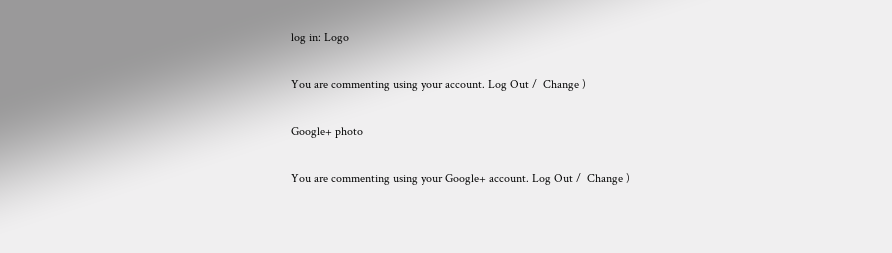log in: Logo

You are commenting using your account. Log Out /  Change )

Google+ photo

You are commenting using your Google+ account. Log Out /  Change )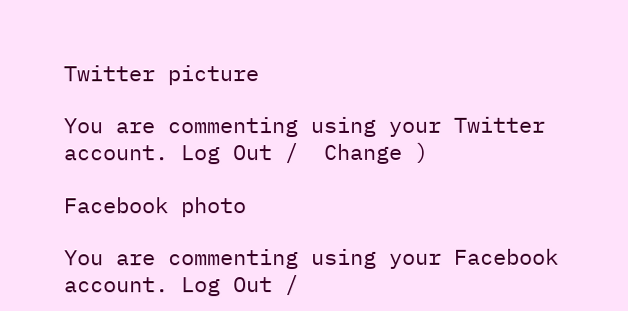Twitter picture

You are commenting using your Twitter account. Log Out /  Change )

Facebook photo

You are commenting using your Facebook account. Log Out /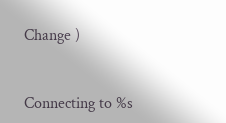Change )


Connecting to %s